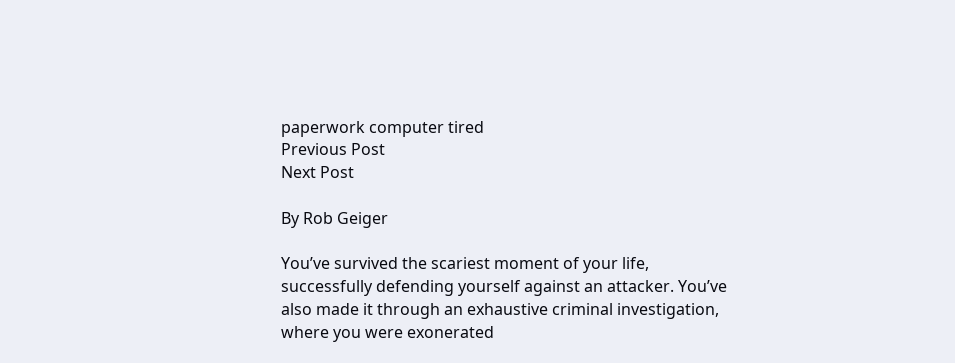paperwork computer tired
Previous Post
Next Post

By Rob Geiger

You’ve survived the scariest moment of your life, successfully defending yourself against an attacker. You’ve also made it through an exhaustive criminal investigation, where you were exonerated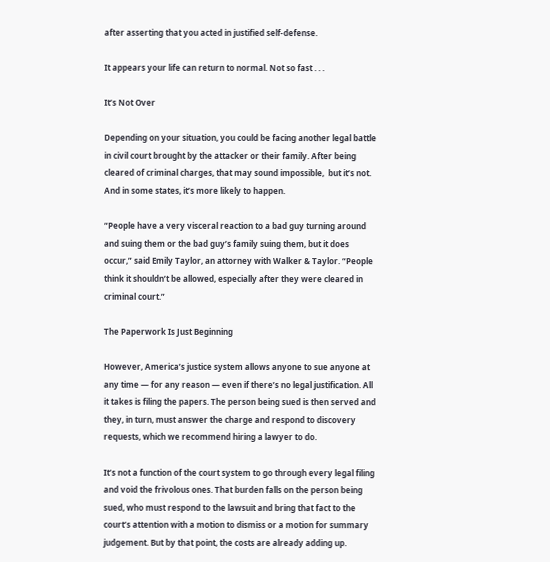after asserting that you acted in justified self-defense.

It appears your life can return to normal. Not so fast . . .

It’s Not Over

Depending on your situation, you could be facing another legal battle in civil court brought by the attacker or their family. After being cleared of criminal charges, that may sound impossible,  but it’s not. And in some states, it’s more likely to happen.

“People have a very visceral reaction to a bad guy turning around and suing them or the bad guy’s family suing them, but it does occur,” said Emily Taylor, an attorney with Walker & Taylor. “People think it shouldn’t be allowed, especially after they were cleared in criminal court.”

The Paperwork Is Just Beginning

However, America’s justice system allows anyone to sue anyone at any time — for any reason — even if there’s no legal justification. All it takes is filing the papers. The person being sued is then served and they, in turn, must answer the charge and respond to discovery requests, which we recommend hiring a lawyer to do.

It’s not a function of the court system to go through every legal filing and void the frivolous ones. That burden falls on the person being sued, who must respond to the lawsuit and bring that fact to the court’s attention with a motion to dismiss or a motion for summary judgement. But by that point, the costs are already adding up.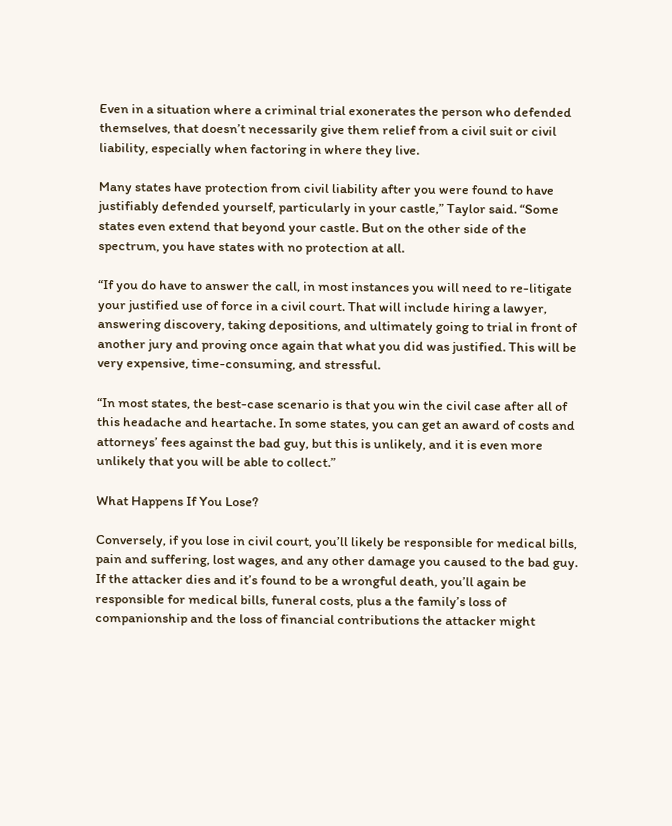Even in a situation where a criminal trial exonerates the person who defended themselves, that doesn’t necessarily give them relief from a civil suit or civil liability, especially when factoring in where they live.

Many states have protection from civil liability after you were found to have justifiably defended yourself, particularly in your castle,” Taylor said. “Some states even extend that beyond your castle. But on the other side of the spectrum, you have states with no protection at all.

“If you do have to answer the call, in most instances you will need to re-litigate your justified use of force in a civil court. That will include hiring a lawyer, answering discovery, taking depositions, and ultimately going to trial in front of another jury and proving once again that what you did was justified. This will be very expensive, time-consuming, and stressful.

“In most states, the best-case scenario is that you win the civil case after all of this headache and heartache. In some states, you can get an award of costs and attorneys’ fees against the bad guy, but this is unlikely, and it is even more unlikely that you will be able to collect.”

What Happens If You Lose?

Conversely, if you lose in civil court, you’ll likely be responsible for medical bills, pain and suffering, lost wages, and any other damage you caused to the bad guy. If the attacker dies and it’s found to be a wrongful death, you’ll again be responsible for medical bills, funeral costs, plus a the family’s loss of companionship and the loss of financial contributions the attacker might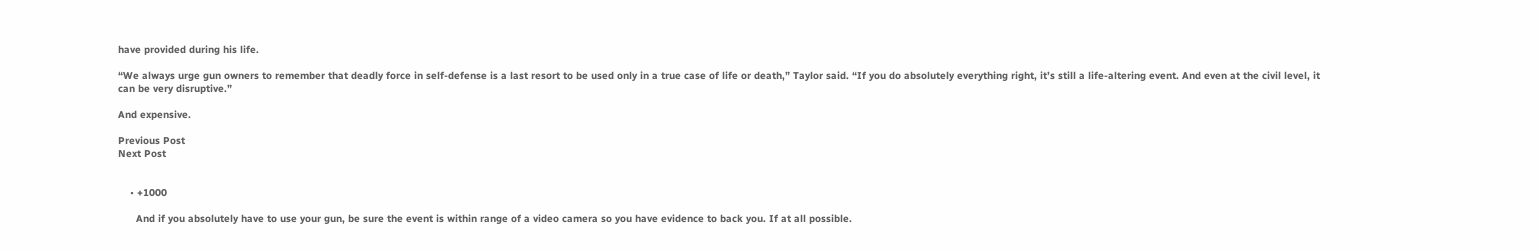have provided during his life.

“We always urge gun owners to remember that deadly force in self-defense is a last resort to be used only in a true case of life or death,” Taylor said. “If you do absolutely everything right, it’s still a life-altering event. And even at the civil level, it can be very disruptive.”

And expensive.

Previous Post
Next Post


    • +1000

      And if you absolutely have to use your gun, be sure the event is within range of a video camera so you have evidence to back you. If at all possible.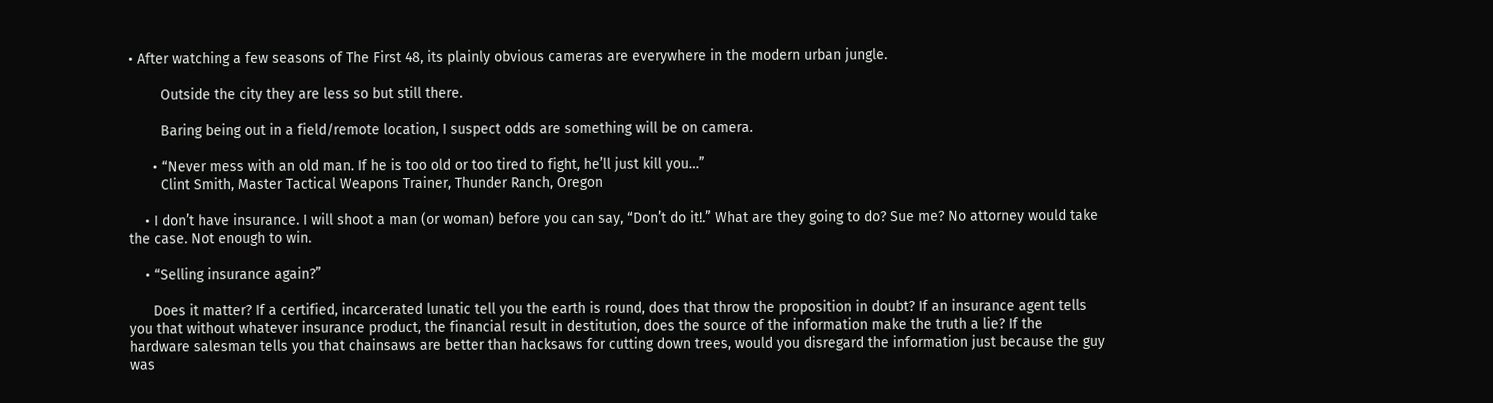• After watching a few seasons of The First 48, its plainly obvious cameras are everywhere in the modern urban jungle.

        Outside the city they are less so but still there.

        Baring being out in a field/remote location, I suspect odds are something will be on camera.

      • “Never mess with an old man. If he is too old or too tired to fight, he’ll just kill you…”
        Clint Smith, Master Tactical Weapons Trainer, Thunder Ranch, Oregon

    • I don’t have insurance. I will shoot a man (or woman) before you can say, “Don’t do it!.” What are they going to do? Sue me? No attorney would take the case. Not enough to win.

    • “Selling insurance again?”

      Does it matter? If a certified, incarcerated lunatic tell you the earth is round, does that throw the proposition in doubt? If an insurance agent tells you that without whatever insurance product, the financial result in destitution, does the source of the information make the truth a lie? If the hardware salesman tells you that chainsaws are better than hacksaws for cutting down trees, would you disregard the information just because the guy was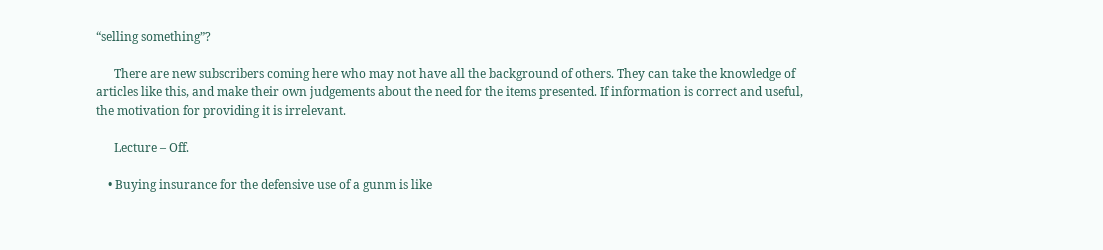“selling something”?

      There are new subscribers coming here who may not have all the background of others. They can take the knowledge of articles like this, and make their own judgements about the need for the items presented. If information is correct and useful, the motivation for providing it is irrelevant.

      Lecture – Off.

    • Buying insurance for the defensive use of a gunm is like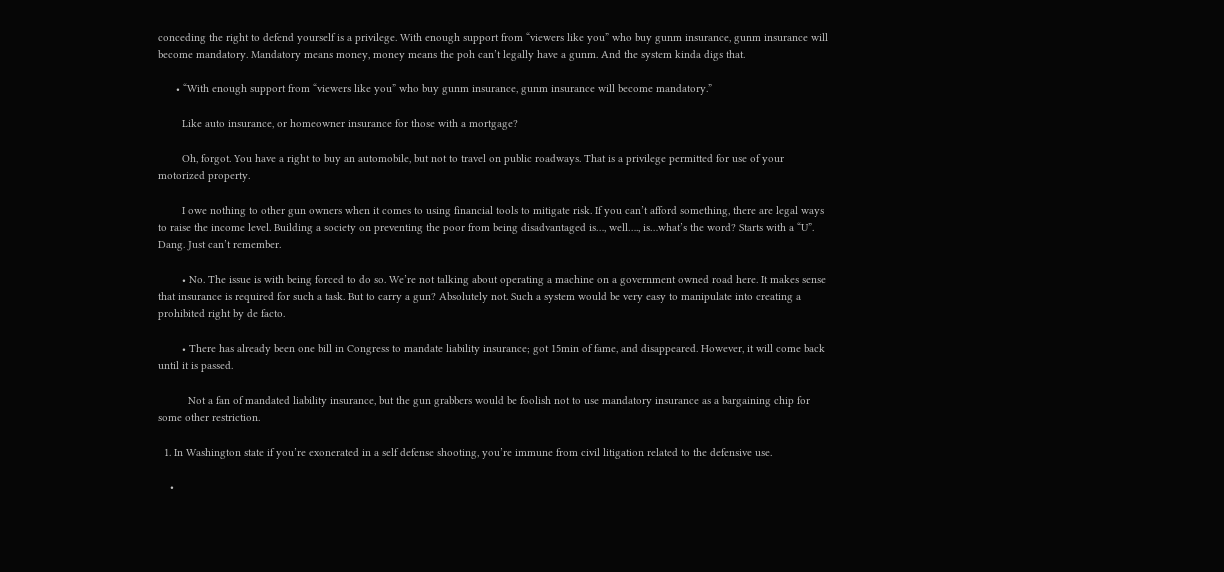conceding the right to defend yourself is a privilege. With enough support from “viewers like you” who buy gunm insurance, gunm insurance will become mandatory. Mandatory means money, money means the poh can’t legally have a gunm. And the system kinda digs that.

      • “With enough support from “viewers like you” who buy gunm insurance, gunm insurance will become mandatory.”

        Like auto insurance, or homeowner insurance for those with a mortgage?

        Oh, forgot. You have a right to buy an automobile, but not to travel on public roadways. That is a privilege permitted for use of your motorized property.

        I owe nothing to other gun owners when it comes to using financial tools to mitigate risk. If you can’t afford something, there are legal ways to raise the income level. Building a society on preventing the poor from being disadvantaged is…, well…., is…what’s the word? Starts with a “U”. Dang. Just can’t remember.

        • No. The issue is with being forced to do so. We’re not talking about operating a machine on a government owned road here. It makes sense that insurance is required for such a task. But to carry a gun? Absolutely not. Such a system would be very easy to manipulate into creating a prohibited right by de facto.

        • There has already been one bill in Congress to mandate liability insurance; got 15min of fame, and disappeared. However, it will come back until it is passed.

          Not a fan of mandated liability insurance, but the gun grabbers would be foolish not to use mandatory insurance as a bargaining chip for some other restriction.

  1. In Washington state if you’re exonerated in a self defense shooting, you’re immune from civil litigation related to the defensive use.

    •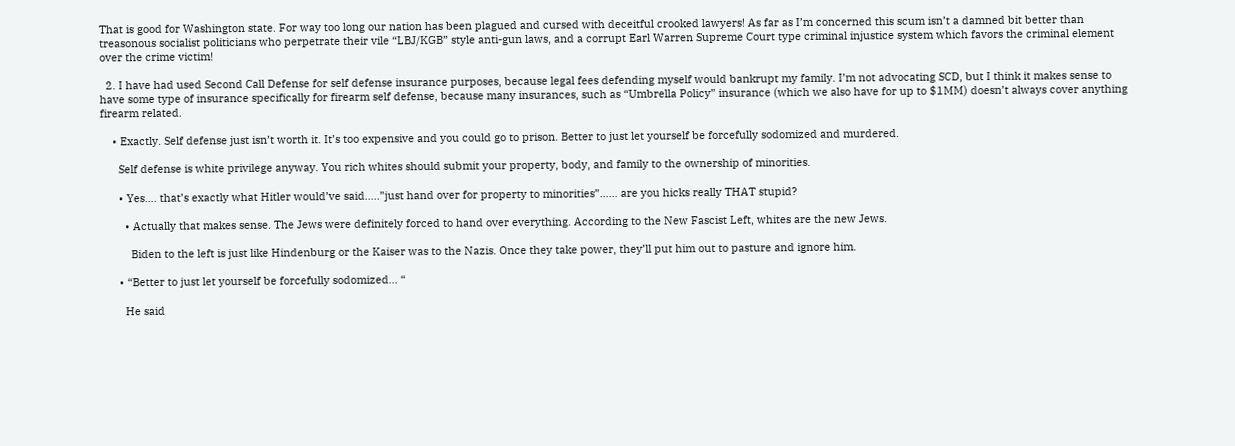That is good for Washington state. For way too long our nation has been plagued and cursed with deceitful crooked lawyers! As far as I’m concerned this scum isn’t a damned bit better than treasonous socialist politicians who perpetrate their vile “LBJ/KGB” style anti-gun laws, and a corrupt Earl Warren Supreme Court type criminal injustice system which favors the criminal element over the crime victim!

  2. I have had used Second Call Defense for self defense insurance purposes, because legal fees defending myself would bankrupt my family. I’m not advocating SCD, but I think it makes sense to have some type of insurance specifically for firearm self defense, because many insurances, such as “Umbrella Policy” insurance (which we also have for up to $1MM) doesn’t always cover anything firearm related.

    • Exactly. Self defense just isn’t worth it. It’s too expensive and you could go to prison. Better to just let yourself be forcefully sodomized and murdered.

      Self defense is white privilege anyway. You rich whites should submit your property, body, and family to the ownership of minorities.

      • Yes…. that’s exactly what Hitler would’ve said…..”just hand over for property to minorities”…… are you hicks really THAT stupid?

        • Actually that makes sense. The Jews were definitely forced to hand over everything. According to the New Fascist Left, whites are the new Jews.

          Biden to the left is just like Hindenburg or the Kaiser was to the Nazis. Once they take power, they’ll put him out to pasture and ignore him.

      • “Better to just let yourself be forcefully sodomized… “

        He said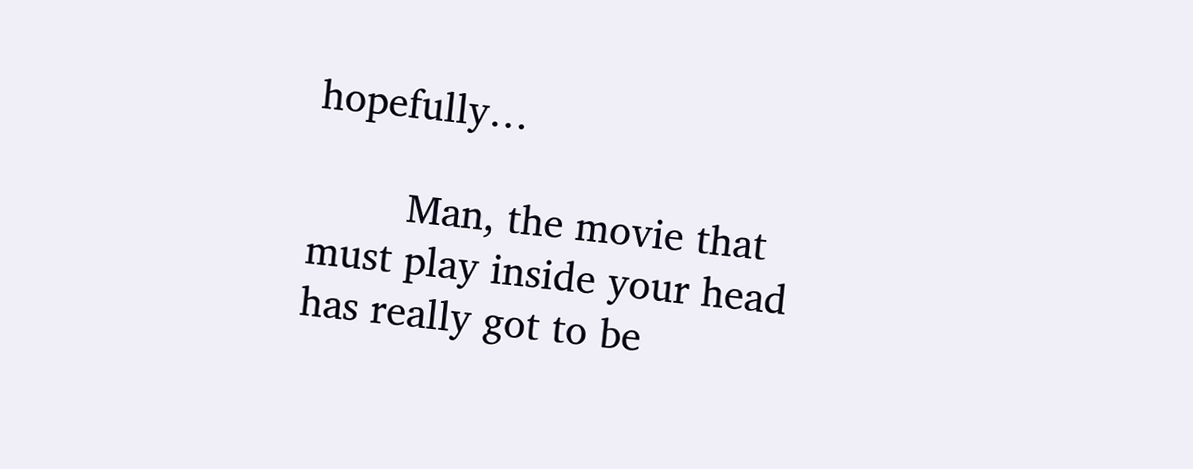hopefully…

        Man, the movie that must play inside your head has really got to be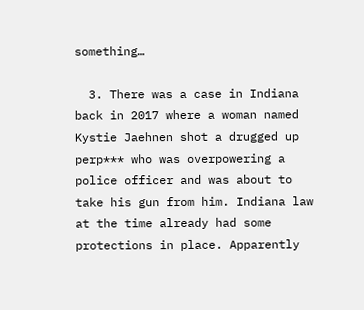something…

  3. There was a case in Indiana back in 2017 where a woman named Kystie Jaehnen shot a drugged up perp*** who was overpowering a police officer and was about to take his gun from him. Indiana law at the time already had some protections in place. Apparently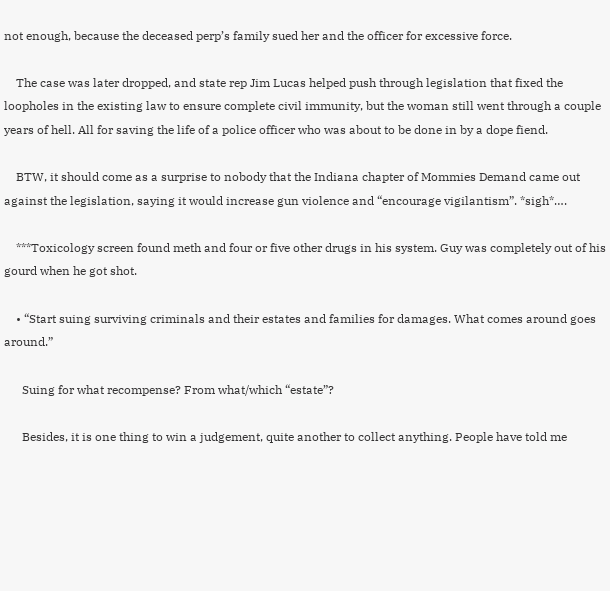not enough, because the deceased perp’s family sued her and the officer for excessive force.

    The case was later dropped, and state rep Jim Lucas helped push through legislation that fixed the loopholes in the existing law to ensure complete civil immunity, but the woman still went through a couple years of hell. All for saving the life of a police officer who was about to be done in by a dope fiend.

    BTW, it should come as a surprise to nobody that the Indiana chapter of Mommies Demand came out against the legislation, saying it would increase gun violence and “encourage vigilantism”. *sigh*….

    ***Toxicology screen found meth and four or five other drugs in his system. Guy was completely out of his gourd when he got shot.

    • “Start suing surviving criminals and their estates and families for damages. What comes around goes around.”

      Suing for what recompense? From what/which “estate”?

      Besides, it is one thing to win a judgement, quite another to collect anything. People have told me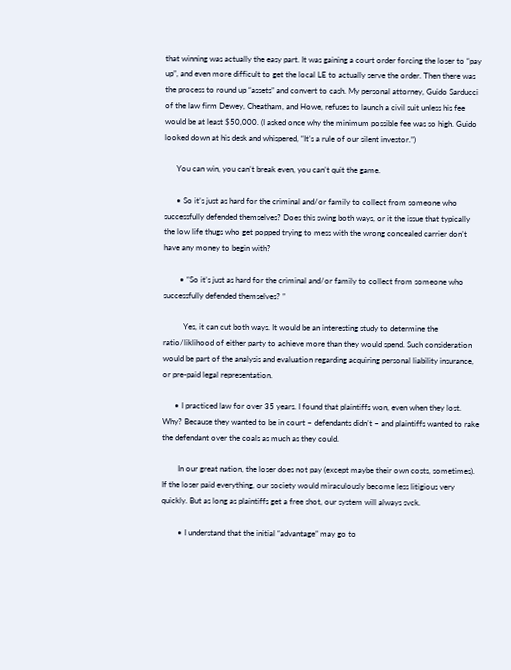that winning was actually the easy part. It was gaining a court order forcing the loser to “pay up”, and even more difficult to get the local LE to actually serve the order. Then there was the process to round up “assets” and convert to cash. My personal attorney, Guido Sarducci of the law firm Dewey, Cheatham, and Howe, refuses to launch a civil suit unless his fee would be at least $50,000. (I asked once why the minimum possible fee was so high. Guido looked down at his desk and whispered, “It’s a rule of our silent investor.”)

      You can win, you can’t break even, you can’t quit the game.

      • So it’s just as hard for the criminal and/or family to collect from someone who successfully defended themselves? Does this swing both ways, or it the issue that typically the low life thugs who get popped trying to mess with the wrong concealed carrier don’t have any money to begin with?

        • “So it’s just as hard for the criminal and/or family to collect from someone who successfully defended themselves? ”

          Yes, it can cut both ways. It would be an interesting study to determine the ratio/liklihood of either party to achieve more than they would spend. Such consideration would be part of the analysis and evaluation regarding acquiring personal liability insurance, or pre-paid legal representation.

      • I practiced law for over 35 years. I found that plaintiffs won, even when they lost. Why? Because they wanted to be in court – defendants didn’t – and plaintiffs wanted to rake the defendant over the coals as much as they could.

        In our great nation, the loser does not pay (except maybe their own costs, sometimes). If the loser paid everything, our society would miraculously become less litigious very quickly. But as long as plaintiffs get a free shot, our system will always svck.

        • I understand that the initial “advantage” may go to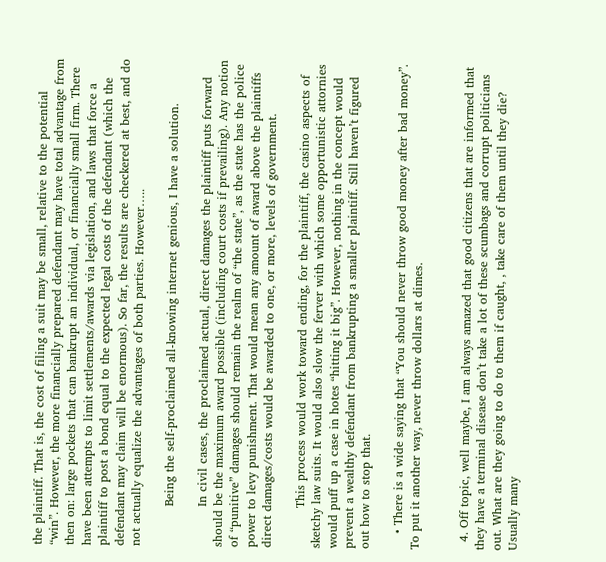the plaintiff. That is, the cost of filing a suit may be small, relative to the potential “win”. However, the more financially prepared defendant may have total advantage from then on: large pockets that can bankrupt an individual, or financially small firm. There have been attempts to limit settlements/awards via legislation, and laws that force a plaintiff to post a bond equal to the expected legal costs of the defendant (which the defendant may claim will be enormous). So far, the results are checkered at best, and do not actually equalize the advantages of both parties. However…..

          Being the self-proclaimed all-knowing internet genious, I have a solution.

          In civil cases, the proclaimed actual, direct damages the plaintiff puts forward should be the maximum award possible (including court costs if prevailing). Any notion of “punitive” damages should remain the realm of “the state”, as the state has the police power to levy punishment. That would mean any amount of award above the plaintiffs direct damages/costs would be awarded to one, or more, levels of government.

          This process would work toward ending, for the plaintiff, the casino aspects of sketchy law suits. It would also slow the ferver with which some opportunistic attornies would puff up a case in hotes “hitting it big”. However, nothing in the concept would prevent a wealthy defendant from bankrupting a smaller plaintiff. Still haven’t figured out how to stop that.

    • There is a wide saying that “You should never throw good money after bad money”. To put it another way, never throw dollars at dimes.


  4. Off topic, well maybe, I am always amazed that good citizens that are informed that they have a terminal disease don’t take a lot of these scumbags and corrupt politicians out. What are they going to do to them if caught, , take care of them until they die? Usually many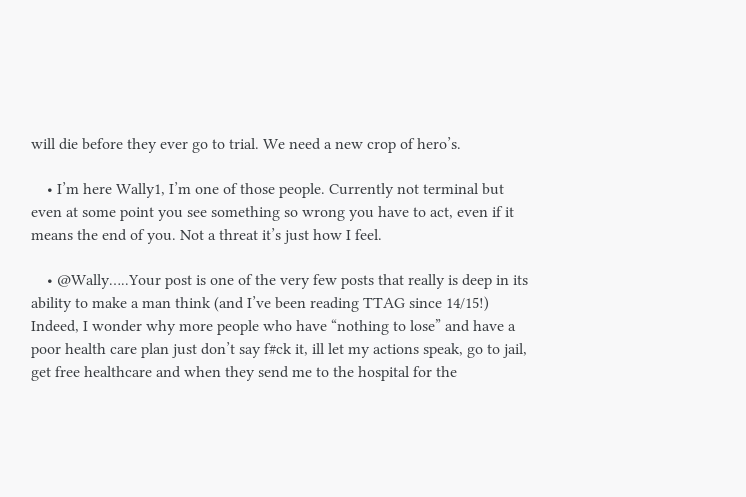will die before they ever go to trial. We need a new crop of hero’s.

    • I’m here Wally1, I’m one of those people. Currently not terminal but even at some point you see something so wrong you have to act, even if it means the end of you. Not a threat it’s just how I feel.

    • @Wally…..Your post is one of the very few posts that really is deep in its ability to make a man think (and I’ve been reading TTAG since 14/15!) Indeed, I wonder why more people who have “nothing to lose” and have a poor health care plan just don’t say f#ck it, ill let my actions speak, go to jail, get free healthcare and when they send me to the hospital for the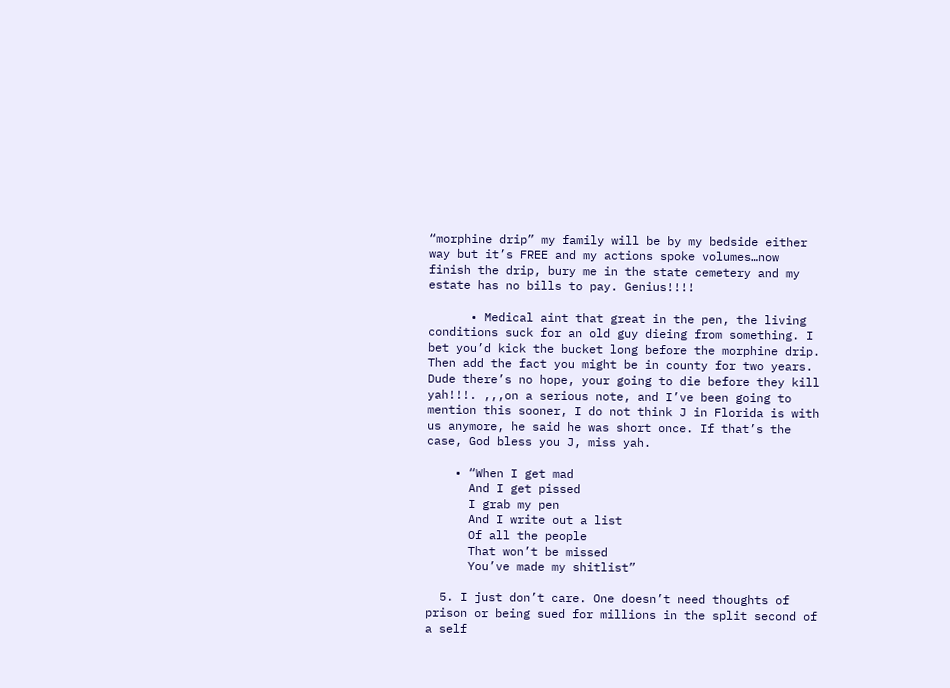“morphine drip” my family will be by my bedside either way but it’s FREE and my actions spoke volumes…now finish the drip, bury me in the state cemetery and my estate has no bills to pay. Genius!!!!

      • Medical aint that great in the pen, the living conditions suck for an old guy dieing from something. I bet you’d kick the bucket long before the morphine drip. Then add the fact you might be in county for two years. Dude there’s no hope, your going to die before they kill yah!!!. ,,,on a serious note, and I’ve been going to mention this sooner, I do not think J in Florida is with us anymore, he said he was short once. If that’s the case, God bless you J, miss yah.

    • “When I get mad
      And I get pissed
      I grab my pen
      And I write out a list
      Of all the people
      That won’t be missed
      You’ve made my shitlist”

  5. I just don’t care. One doesn’t need thoughts of prison or being sued for millions in the split second of a self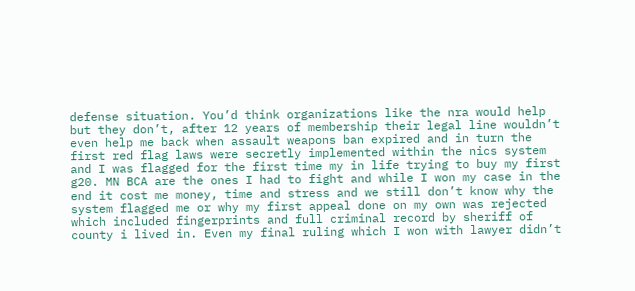defense situation. You’d think organizations like the nra would help but they don’t, after 12 years of membership their legal line wouldn’t even help me back when assault weapons ban expired and in turn the first red flag laws were secretly implemented within the nics system and I was flagged for the first time my in life trying to buy my first g20. MN BCA are the ones I had to fight and while I won my case in the end it cost me money, time and stress and we still don’t know why the system flagged me or why my first appeal done on my own was rejected which included fingerprints and full criminal record by sheriff of county i lived in. Even my final ruling which I won with lawyer didn’t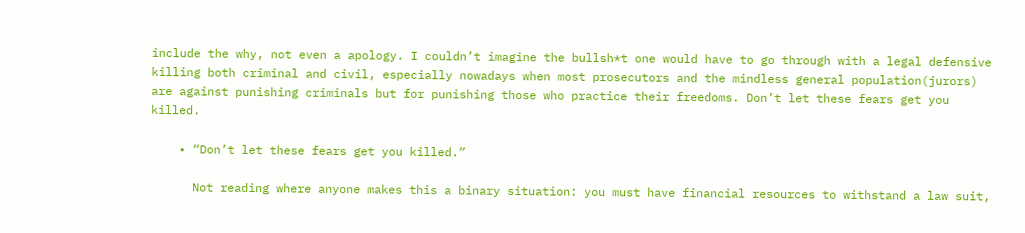include the why, not even a apology. I couldn’t imagine the bullsh*t one would have to go through with a legal defensive killing both criminal and civil, especially nowadays when most prosecutors and the mindless general population(jurors) are against punishing criminals but for punishing those who practice their freedoms. Don’t let these fears get you killed.

    • “Don’t let these fears get you killed.”

      Not reading where anyone makes this a binary situation: you must have financial resources to withstand a law suit,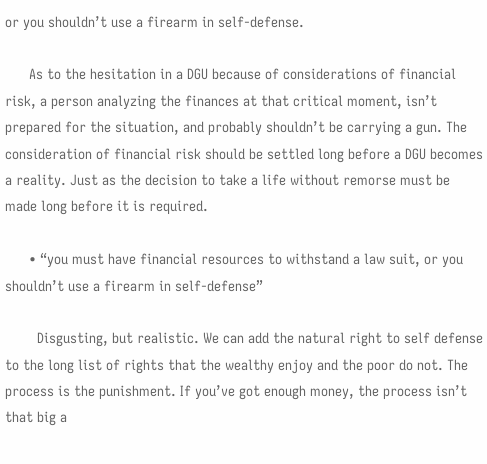or you shouldn’t use a firearm in self-defense.

      As to the hesitation in a DGU because of considerations of financial risk, a person analyzing the finances at that critical moment, isn’t prepared for the situation, and probably shouldn’t be carrying a gun. The consideration of financial risk should be settled long before a DGU becomes a reality. Just as the decision to take a life without remorse must be made long before it is required.

      • “you must have financial resources to withstand a law suit, or you shouldn’t use a firearm in self-defense”

        Disgusting, but realistic. We can add the natural right to self defense to the long list of rights that the wealthy enjoy and the poor do not. The process is the punishment. If you’ve got enough money, the process isn’t that big a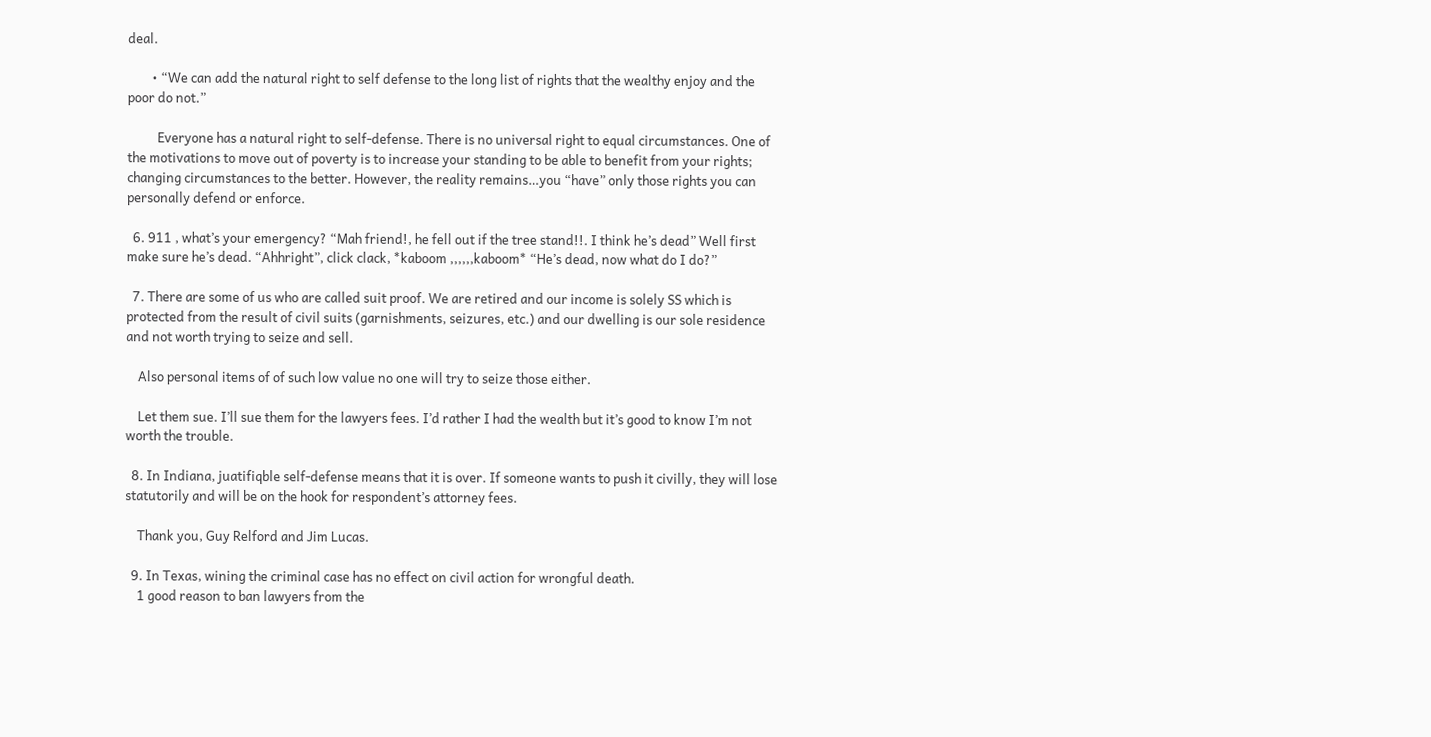deal.

        • “We can add the natural right to self defense to the long list of rights that the wealthy enjoy and the poor do not.”

          Everyone has a natural right to self-defense. There is no universal right to equal circumstances. One of the motivations to move out of poverty is to increase your standing to be able to benefit from your rights; changing circumstances to the better. However, the reality remains…you “have” only those rights you can personally defend or enforce.

  6. 911 , what’s your emergency? “Mah friend!, he fell out if the tree stand!!. I think he’s dead” Well first make sure he’s dead. “Ahhright”, click clack, *kaboom ,,,,,,kaboom* “He’s dead, now what do I do?”

  7. There are some of us who are called suit proof. We are retired and our income is solely SS which is protected from the result of civil suits (garnishments, seizures, etc.) and our dwelling is our sole residence and not worth trying to seize and sell.

    Also personal items of of such low value no one will try to seize those either.

    Let them sue. I’ll sue them for the lawyers fees. I’d rather I had the wealth but it’s good to know I’m not worth the trouble.

  8. In Indiana, juatifiqble self-defense means that it is over. If someone wants to push it civilly, they will lose statutorily and will be on the hook for respondent’s attorney fees.

    Thank you, Guy Relford and Jim Lucas.

  9. In Texas, wining the criminal case has no effect on civil action for wrongful death.
    1 good reason to ban lawyers from the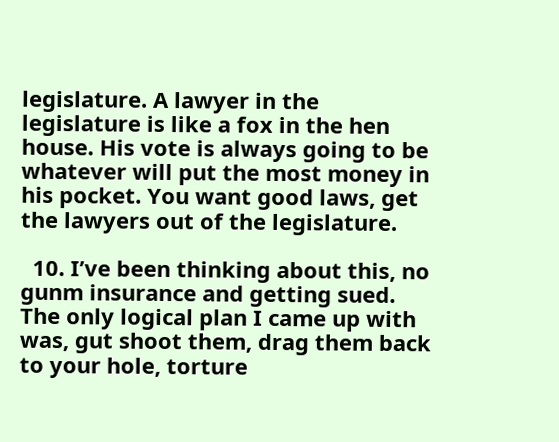legislature. A lawyer in the legislature is like a fox in the hen house. His vote is always going to be whatever will put the most money in his pocket. You want good laws, get the lawyers out of the legislature.

  10. I’ve been thinking about this, no gunm insurance and getting sued. The only logical plan I came up with was, gut shoot them, drag them back to your hole, torture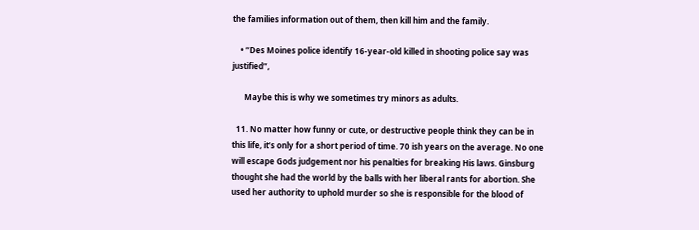the families information out of them, then kill him and the family.

    • “Des Moines police identify 16-year-old killed in shooting police say was justified”,

      Maybe this is why we sometimes try minors as adults.

  11. No matter how funny or cute, or destructive people think they can be in this life, it’s only for a short period of time. 70 ish years on the average. No one will escape Gods judgement nor his penalties for breaking His laws. Ginsburg thought she had the world by the balls with her liberal rants for abortion. She used her authority to uphold murder so she is responsible for the blood of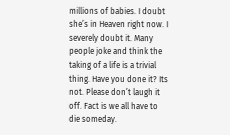millions of babies. I doubt she’s in Heaven right now. I severely doubt it. Many people joke and think the taking of a life is a trivial thing. Have you done it? Its not. Please don’t laugh it off. Fact is we all have to die someday.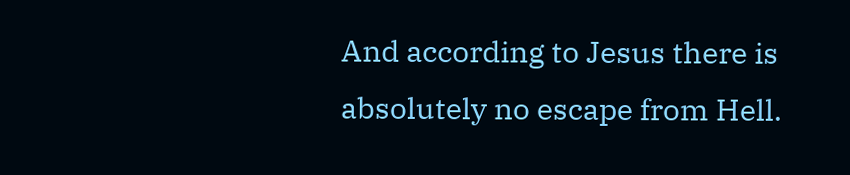And according to Jesus there is absolutely no escape from Hell.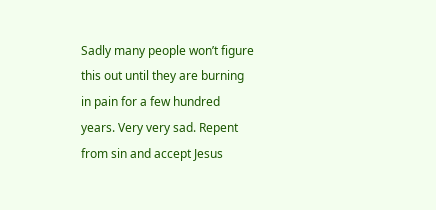Sadly many people won’t figure this out until they are burning in pain for a few hundred years. Very very sad. Repent from sin and accept Jesus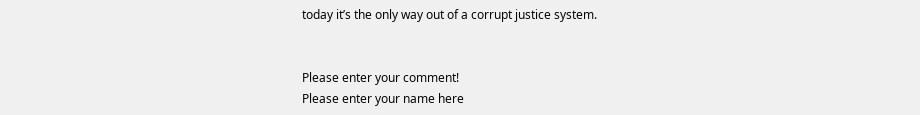today it’s the only way out of a corrupt justice system.


Please enter your comment!
Please enter your name here